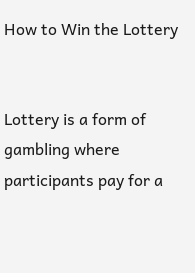How to Win the Lottery


Lottery is a form of gambling where participants pay for a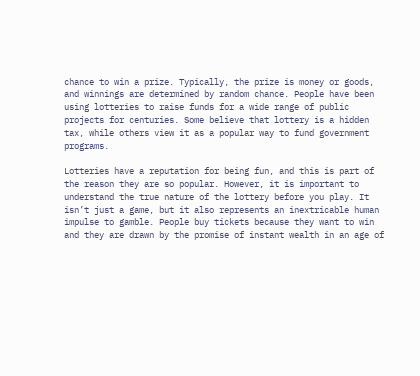chance to win a prize. Typically, the prize is money or goods, and winnings are determined by random chance. People have been using lotteries to raise funds for a wide range of public projects for centuries. Some believe that lottery is a hidden tax, while others view it as a popular way to fund government programs.

Lotteries have a reputation for being fun, and this is part of the reason they are so popular. However, it is important to understand the true nature of the lottery before you play. It isn’t just a game, but it also represents an inextricable human impulse to gamble. People buy tickets because they want to win and they are drawn by the promise of instant wealth in an age of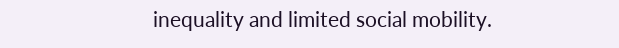inequality and limited social mobility.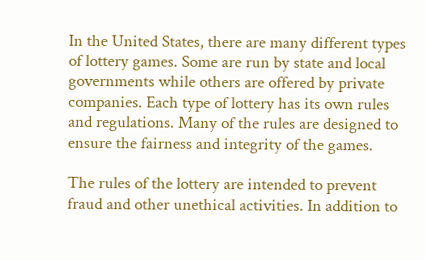In the United States, there are many different types of lottery games. Some are run by state and local governments while others are offered by private companies. Each type of lottery has its own rules and regulations. Many of the rules are designed to ensure the fairness and integrity of the games.

The rules of the lottery are intended to prevent fraud and other unethical activities. In addition to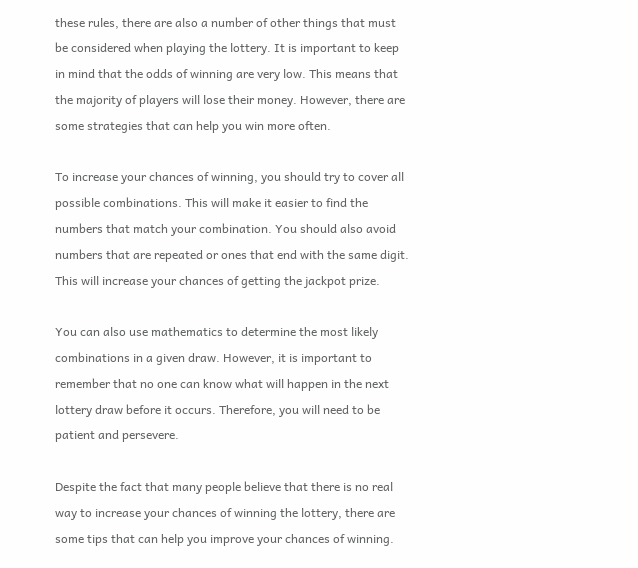these rules, there are also a number of other things that must be considered when playing the lottery. It is important to keep in mind that the odds of winning are very low. This means that the majority of players will lose their money. However, there are some strategies that can help you win more often.

To increase your chances of winning, you should try to cover all possible combinations. This will make it easier to find the numbers that match your combination. You should also avoid numbers that are repeated or ones that end with the same digit. This will increase your chances of getting the jackpot prize.

You can also use mathematics to determine the most likely combinations in a given draw. However, it is important to remember that no one can know what will happen in the next lottery draw before it occurs. Therefore, you will need to be patient and persevere.

Despite the fact that many people believe that there is no real way to increase your chances of winning the lottery, there are some tips that can help you improve your chances of winning.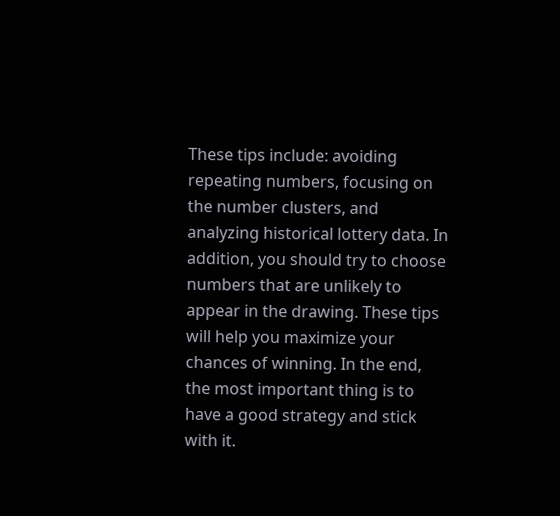These tips include: avoiding repeating numbers, focusing on the number clusters, and analyzing historical lottery data. In addition, you should try to choose numbers that are unlikely to appear in the drawing. These tips will help you maximize your chances of winning. In the end, the most important thing is to have a good strategy and stick with it.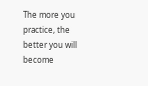The more you practice, the better you will become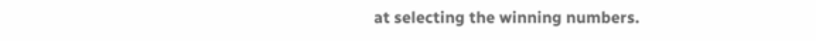at selecting the winning numbers.